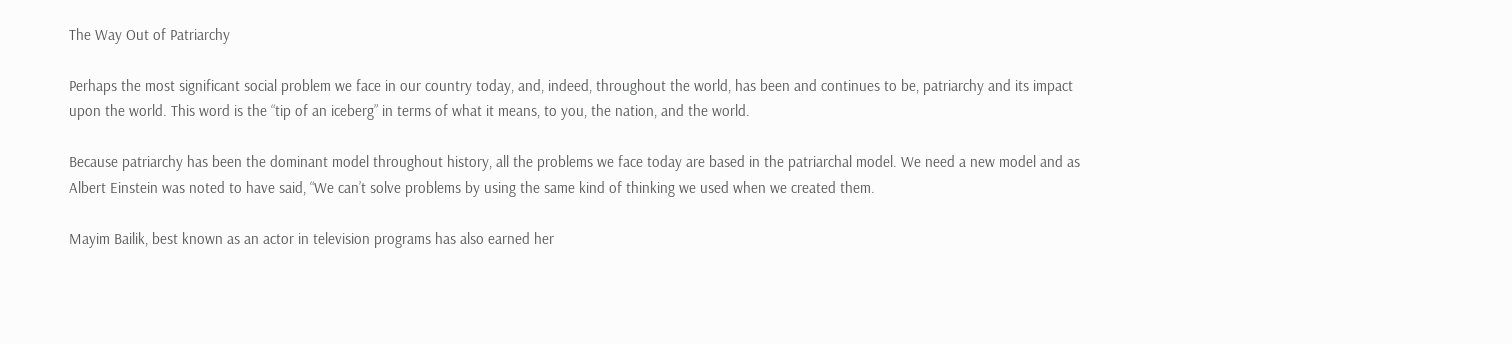The Way Out of Patriarchy

Perhaps the most significant social problem we face in our country today, and, indeed, throughout the world, has been and continues to be, patriarchy and its impact upon the world. This word is the “tip of an iceberg” in terms of what it means, to you, the nation, and the world.

Because patriarchy has been the dominant model throughout history, all the problems we face today are based in the patriarchal model. We need a new model and as Albert Einstein was noted to have said, “We can’t solve problems by using the same kind of thinking we used when we created them.

Mayim Bailik, best known as an actor in television programs has also earned her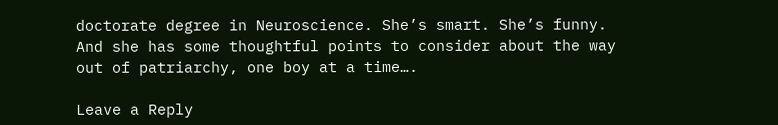doctorate degree in Neuroscience. She’s smart. She’s funny. And she has some thoughtful points to consider about the way out of patriarchy, one boy at a time….

Leave a Reply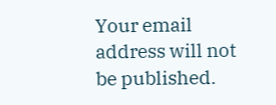Your email address will not be published.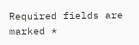Required fields are marked *